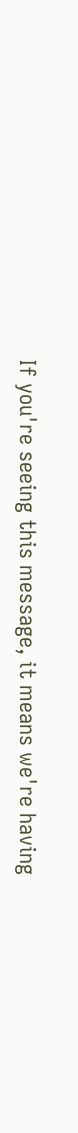If you're seeing this message, it means we're having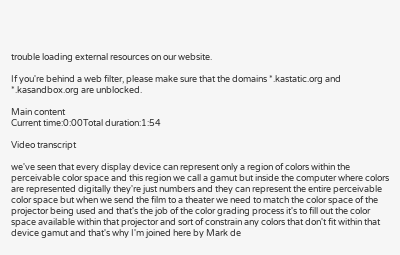trouble loading external resources on our website.

If you're behind a web filter, please make sure that the domains *.kastatic.org and *.kasandbox.org are unblocked.

Main content
Current time:0:00Total duration:1:54

Video transcript

we've seen that every display device can represent only a region of colors within the perceivable color space and this region we call a gamut but inside the computer where colors are represented digitally they're just numbers and they can represent the entire perceivable color space but when we send the film to a theater we need to match the color space of the projector being used and that's the job of the color grading process it's to fill out the color space available within that projector and sort of constrain any colors that don't fit within that device gamut and that's why I'm joined here by Mark de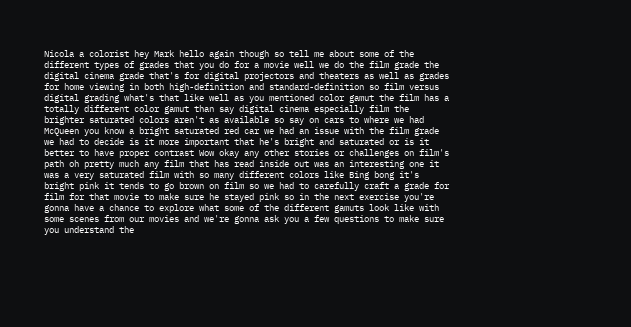Nicola a colorist hey Mark hello again though so tell me about some of the different types of grades that you do for a movie well we do the film grade the digital cinema grade that's for digital projectors and theaters as well as grades for home viewing in both high-definition and standard-definition so film versus digital grading what's that like well as you mentioned color gamut the film has a totally different color gamut than say digital cinema especially film the brighter saturated colors aren't as available so say on cars to where we had McQueen you know a bright saturated red car we had an issue with the film grade we had to decide is it more important that he's bright and saturated or is it better to have proper contrast Wow okay any other stories or challenges on film's path oh pretty much any film that has read inside out was an interesting one it was a very saturated film with so many different colors like Bing bong it's bright pink it tends to go brown on film so we had to carefully craft a grade for film for that movie to make sure he stayed pink so in the next exercise you're gonna have a chance to explore what some of the different gamuts look like with some scenes from our movies and we're gonna ask you a few questions to make sure you understand the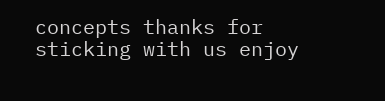concepts thanks for sticking with us enjoy